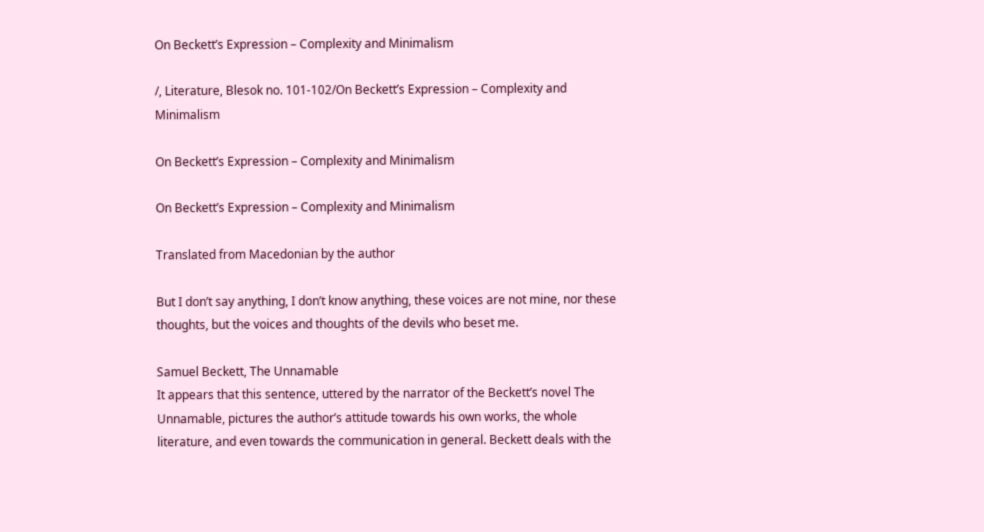On Beckett’s Expression – Complexity and Minimalism

/, Literature, Blesok no. 101-102/On Beckett’s Expression – Complexity and Minimalism

On Beckett’s Expression – Complexity and Minimalism

On Beckett’s Expression – Complexity and Minimalism

Translated from Macedonian by the author

But I don’t say anything, I don’t know anything, these voices are not mine, nor these thoughts, but the voices and thoughts of the devils who beset me.

Samuel Beckett, The Unnamable
It appears that this sentence, uttered by the narrator of the Beckett’s novel The Unnamable, pictures the author’s attitude towards his own works, the whole literature, and even towards the communication in general. Beckett deals with the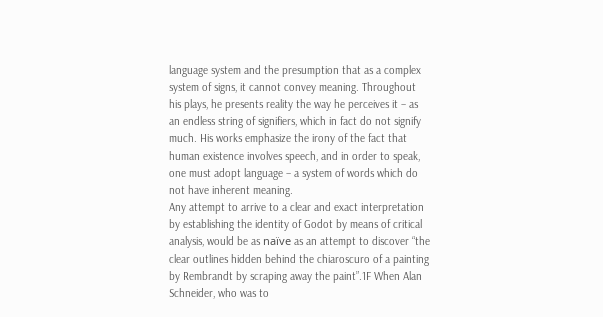language system and the presumption that as a complex system of signs, it cannot convey meaning. Throughout his plays, he presents reality the way he perceives it – as an endless string of signifiers, which in fact do not signify much. His works emphasize the irony of the fact that human existence involves speech, and in order to speak, one must adopt language – a system of words which do not have inherent meaning.
Any attempt to arrive to a clear and exact interpretation by establishing the identity of Godot by means of critical analysis, would be as naïve as an attempt to discover “the clear outlines hidden behind the chiaroscuro of a painting by Rembrandt by scraping away the paint”.1F When Alan Schneider, who was to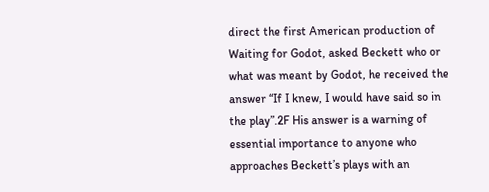direct the first American production of Waiting for Godot, asked Beckett who or what was meant by Godot, he received the answer “If I knew, I would have said so in the play”.2F His answer is a warning of essential importance to anyone who approaches Beckett’s plays with an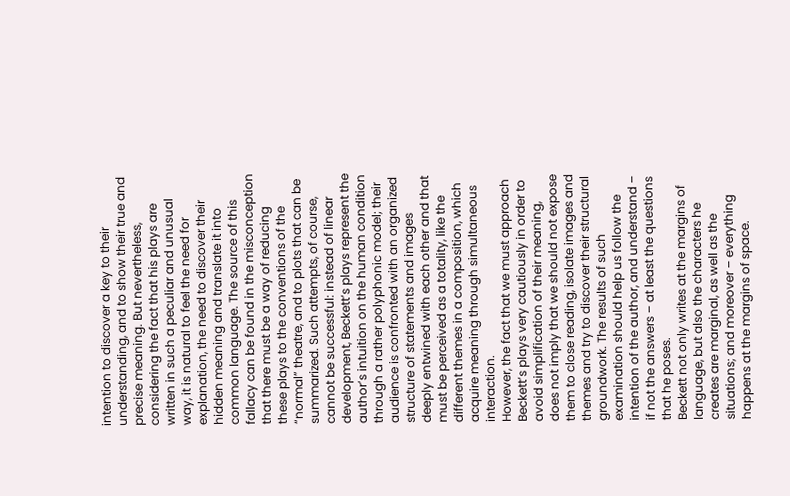intention to discover a key to their understanding, and to show their true and precise meaning. But nevertheless, considering the fact that his plays are written in such a peculiar and unusual way, it is natural to feel the need for explanation, the need to discover their hidden meaning and translate it into common language. The source of this fallacy can be found in the misconception that there must be a way of reducing these plays to the conventions of the “normal” theatre, and to plots that can be summarized. Such attempts, of course, cannot be successful: instead of linear development, Beckett’s plays represent the author’s intuition on the human condition through a rather polyphonic model; their audience is confronted with an organized structure of statements and images deeply entwined with each other and that must be perceived as a totality, like the different themes in a composition, which acquire meaning through simultaneous interaction.
However, the fact that we must approach Beckett’s plays very cautiously in order to avoid simplification of their meaning, does not imply that we should not expose them to close reading, isolate images and themes and try to discover their structural groundwork. The results of such examination should help us follow the intention of the author, and understand – if not the answers – at least the questions that he poses.
Beckett not only writes at the margins of language, but also the characters he creates are marginal, as well as the situations; and moreover – everything happens at the margins of space.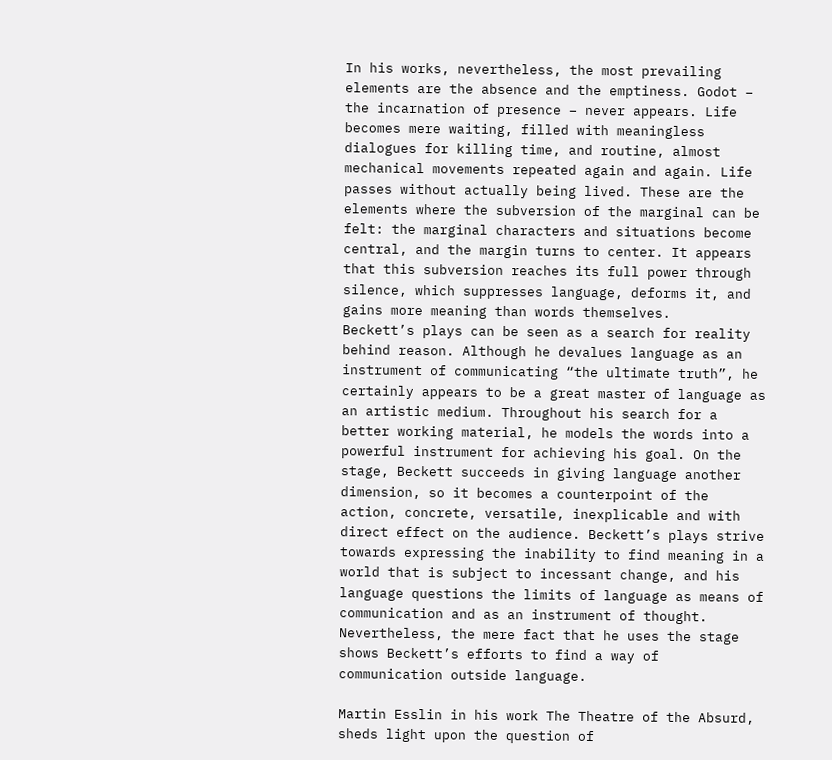In his works, nevertheless, the most prevailing elements are the absence and the emptiness. Godot – the incarnation of presence – never appears. Life becomes mere waiting, filled with meaningless dialogues for killing time, and routine, almost mechanical movements repeated again and again. Life passes without actually being lived. These are the elements where the subversion of the marginal can be felt: the marginal characters and situations become central, and the margin turns to center. It appears that this subversion reaches its full power through silence, which suppresses language, deforms it, and gains more meaning than words themselves.
Beckett’s plays can be seen as a search for reality behind reason. Although he devalues language as an instrument of communicating “the ultimate truth”, he certainly appears to be a great master of language as an artistic medium. Throughout his search for a better working material, he models the words into a powerful instrument for achieving his goal. On the stage, Beckett succeeds in giving language another dimension, so it becomes a counterpoint of the action, concrete, versatile, inexplicable and with direct effect on the audience. Beckett’s plays strive towards expressing the inability to find meaning in a world that is subject to incessant change, and his language questions the limits of language as means of communication and as an instrument of thought. Nevertheless, the mere fact that he uses the stage shows Beckett’s efforts to find a way of communication outside language.

Martin Esslin in his work The Theatre of the Absurd, sheds light upon the question of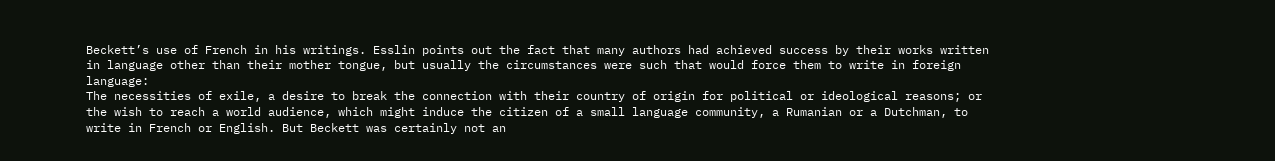Beckett’s use of French in his writings. Esslin points out the fact that many authors had achieved success by their works written in language other than their mother tongue, but usually the circumstances were such that would force them to write in foreign language:
The necessities of exile, a desire to break the connection with their country of origin for political or ideological reasons; or the wish to reach a world audience, which might induce the citizen of a small language community, a Rumanian or a Dutchman, to write in French or English. But Beckett was certainly not an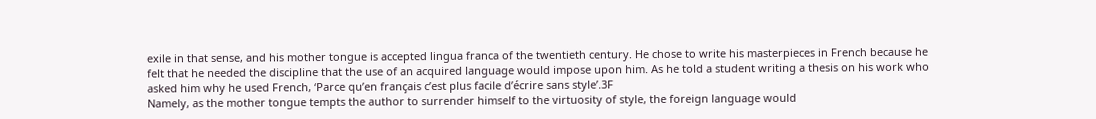exile in that sense, and his mother tongue is accepted lingua franca of the twentieth century. He chose to write his masterpieces in French because he felt that he needed the discipline that the use of an acquired language would impose upon him. As he told a student writing a thesis on his work who asked him why he used French, ‘Parce qu’en franҫais c’est plus facile d’écrire sans style’.3F
Namely, as the mother tongue tempts the author to surrender himself to the virtuosity of style, the foreign language would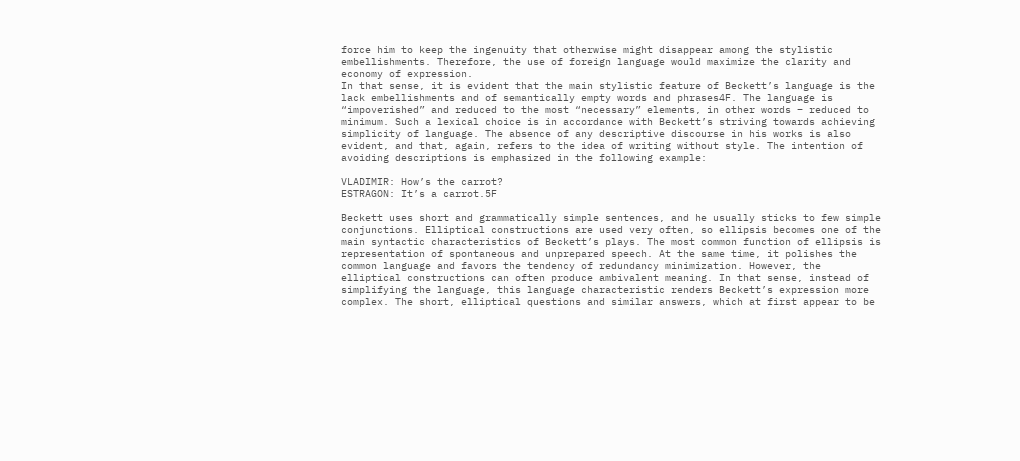force him to keep the ingenuity that otherwise might disappear among the stylistic embellishments. Therefore, the use of foreign language would maximize the clarity and economy of expression.
In that sense, it is evident that the main stylistic feature of Beckett’s language is the lack embellishments and of semantically empty words and phrases4F. The language is “impoverished” and reduced to the most “necessary” elements, in other words – reduced to minimum. Such a lexical choice is in accordance with Beckett’s striving towards achieving simplicity of language. The absence of any descriptive discourse in his works is also evident, and that, again, refers to the idea of writing without style. The intention of avoiding descriptions is emphasized in the following example:

VLADIMIR: How’s the carrot?
ESTRAGON: It’s a carrot.5F

Beckett uses short and grammatically simple sentences, and he usually sticks to few simple conjunctions. Elliptical constructions are used very often, so ellipsis becomes one of the main syntactic characteristics of Beckett’s plays. The most common function of ellipsis is representation of spontaneous and unprepared speech. At the same time, it polishes the common language and favors the tendency of redundancy minimization. However, the elliptical constructions can often produce ambivalent meaning. In that sense, instead of simplifying the language, this language characteristic renders Beckett’s expression more complex. The short, elliptical questions and similar answers, which at first appear to be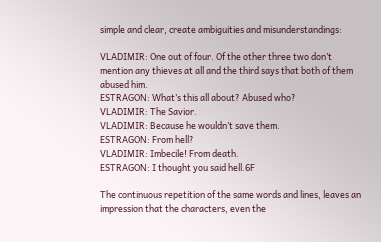simple and clear, create ambiguities and misunderstandings:

VLADIMIR: One out of four. Of the other three two don’t mention any thieves at all and the third says that both of them abused him.
ESTRAGON: What’s this all about? Abused who?
VLADIMIR: The Savior.
VLADIMIR: Because he wouldn’t save them.
ESTRAGON: From hell?
VLADIMIR: Imbecile! From death.
ESTRAGON: I thought you said hell.6F

The continuous repetition of the same words and lines, leaves an impression that the characters, even the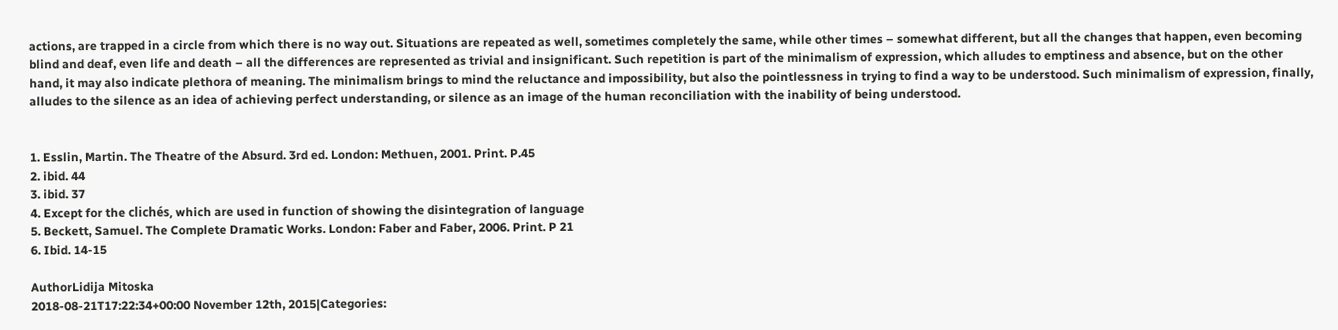actions, are trapped in a circle from which there is no way out. Situations are repeated as well, sometimes completely the same, while other times – somewhat different, but all the changes that happen, even becoming blind and deaf, even life and death – all the differences are represented as trivial and insignificant. Such repetition is part of the minimalism of expression, which alludes to emptiness and absence, but on the other hand, it may also indicate plethora of meaning. The minimalism brings to mind the reluctance and impossibility, but also the pointlessness in trying to find a way to be understood. Such minimalism of expression, finally, alludes to the silence as an idea of achieving perfect understanding, or silence as an image of the human reconciliation with the inability of being understood.


1. Esslin, Martin. The Theatre of the Absurd. 3rd ed. London: Methuen, 2001. Print. P.45
2. ibid. 44
3. ibid. 37
4. Except for the clichés, which are used in function of showing the disintegration of language
5. Beckett, Samuel. The Complete Dramatic Works. London: Faber and Faber, 2006. Print. P 21
6. Ibid. 14-15

AuthorLidija Mitoska
2018-08-21T17:22:34+00:00 November 12th, 2015|Categories: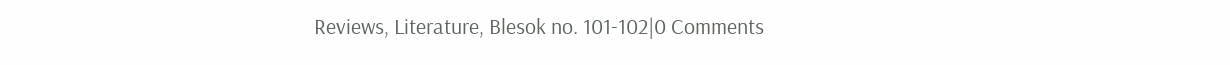Reviews, Literature, Blesok no. 101-102|0 Comments